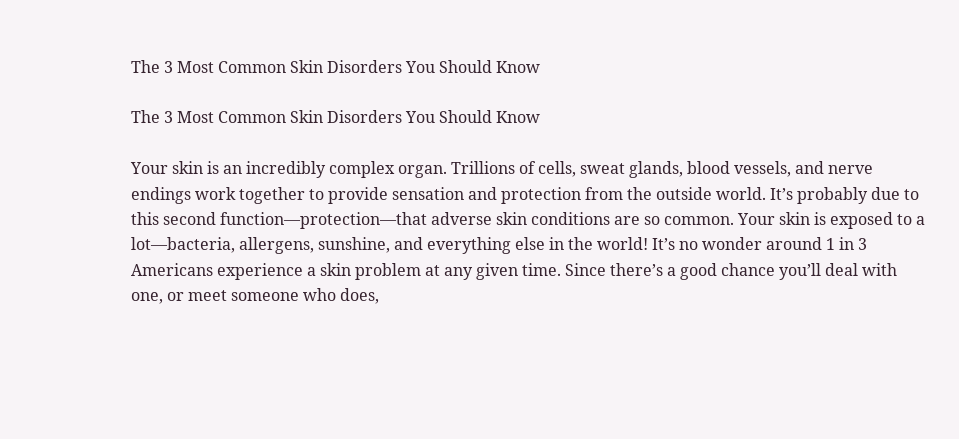The 3 Most Common Skin Disorders You Should Know

The 3 Most Common Skin Disorders You Should Know

Your skin is an incredibly complex organ. Trillions of cells, sweat glands, blood vessels, and nerve endings work together to provide sensation and protection from the outside world. It’s probably due to this second function—protection—that adverse skin conditions are so common. Your skin is exposed to a lot—bacteria, allergens, sunshine, and everything else in the world! It’s no wonder around 1 in 3 Americans experience a skin problem at any given time. Since there’s a good chance you’ll deal with one, or meet someone who does,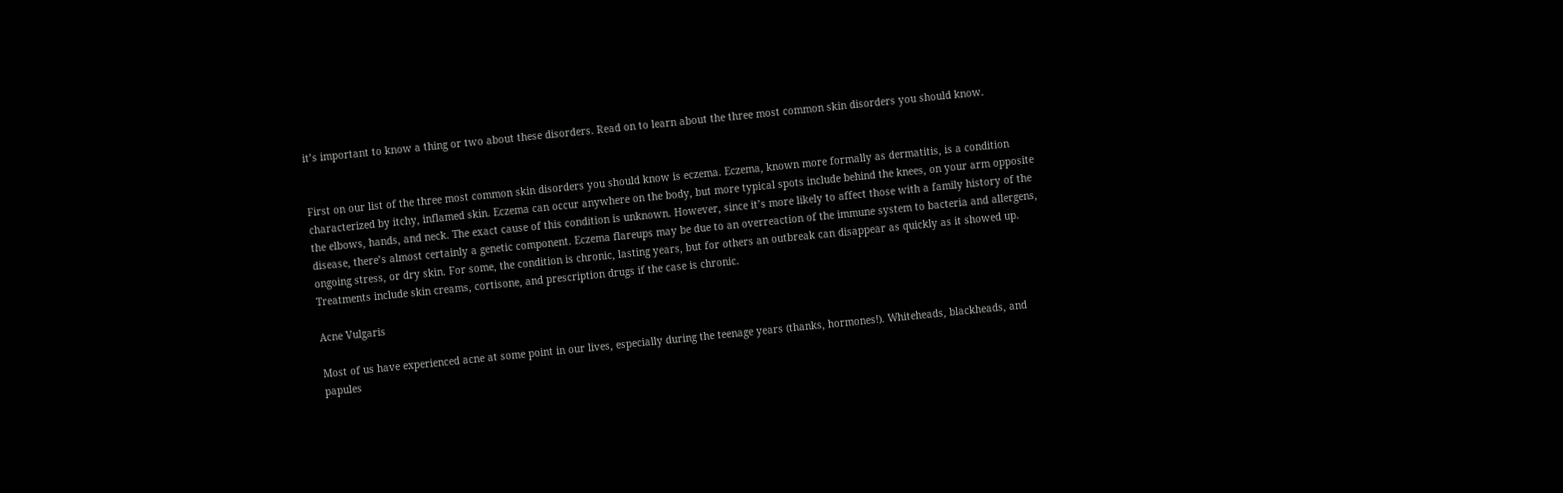it’s important to know a thing or two about these disorders. Read on to learn about the three most common skin disorders you should know.


First on our list of the three most common skin disorders you should know is eczema. Eczema, known more formally as dermatitis, is a condition characterized by itchy, inflamed skin. Eczema can occur anywhere on the body, but more typical spots include behind the knees, on your arm opposite the elbows, hands, and neck. The exact cause of this condition is unknown. However, since it’s more likely to affect those with a family history of the disease, there’s almost certainly a genetic component. Eczema flareups may be due to an overreaction of the immune system to bacteria and allergens, ongoing stress, or dry skin. For some, the condition is chronic, lasting years, but for others an outbreak can disappear as quickly as it showed up. Treatments include skin creams, cortisone, and prescription drugs if the case is chronic.

Acne Vulgaris

Most of us have experienced acne at some point in our lives, especially during the teenage years (thanks, hormones!). Whiteheads, blackheads, and papules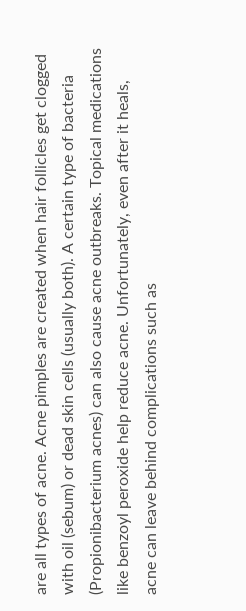are all types of acne. Acne pimples are created when hair follicles get clogged with oil (sebum) or dead skin cells (usually both). A certain type of bacteria (Propionibacterium acnes) can also cause acne outbreaks. Topical medications like benzoyl peroxide help reduce acne. Unfortunately, even after it heals, acne can leave behind complications such as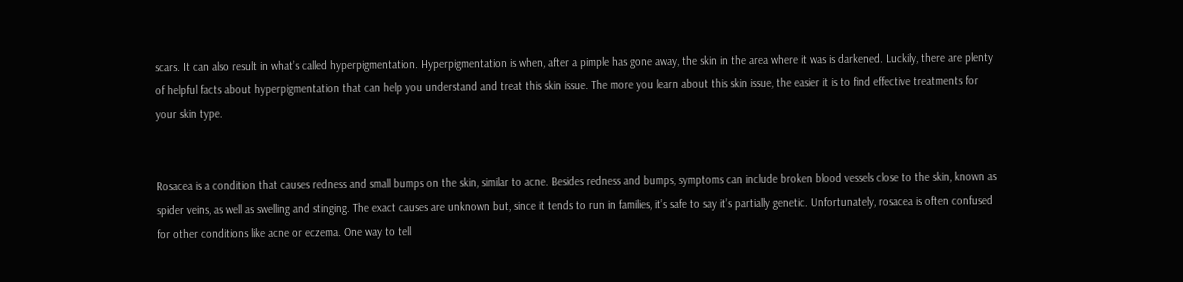scars. It can also result in what’s called hyperpigmentation. Hyperpigmentation is when, after a pimple has gone away, the skin in the area where it was is darkened. Luckily, there are plenty of helpful facts about hyperpigmentation that can help you understand and treat this skin issue. The more you learn about this skin issue, the easier it is to find effective treatments for your skin type.


Rosacea is a condition that causes redness and small bumps on the skin, similar to acne. Besides redness and bumps, symptoms can include broken blood vessels close to the skin, known as spider veins, as well as swelling and stinging. The exact causes are unknown but, since it tends to run in families, it’s safe to say it’s partially genetic. Unfortunately, rosacea is often confused for other conditions like acne or eczema. One way to tell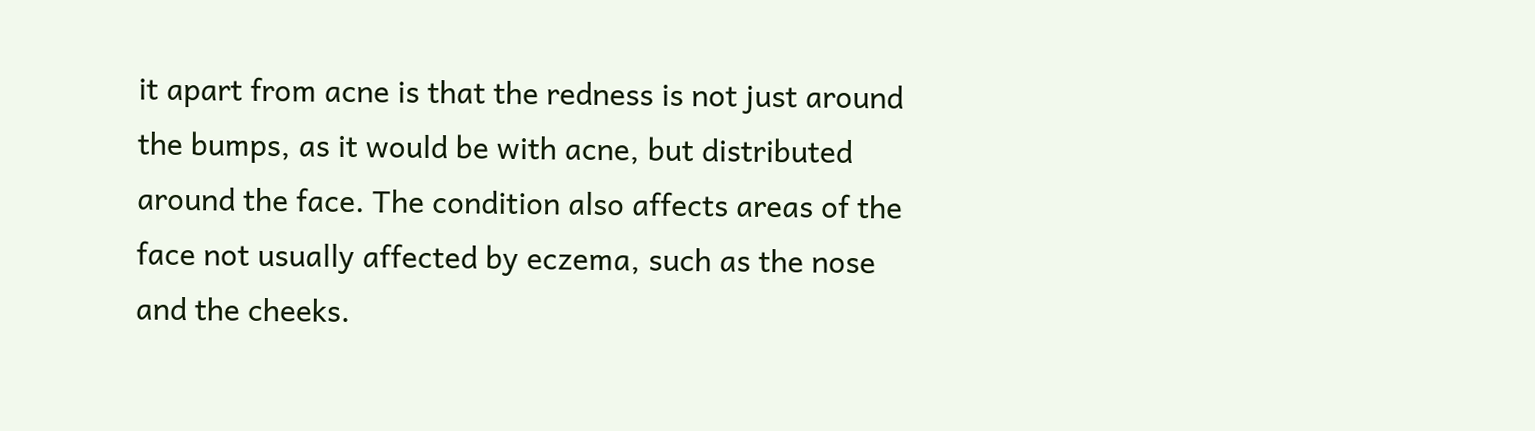it apart from acne is that the redness is not just around the bumps, as it would be with acne, but distributed around the face. The condition also affects areas of the face not usually affected by eczema, such as the nose and the cheeks.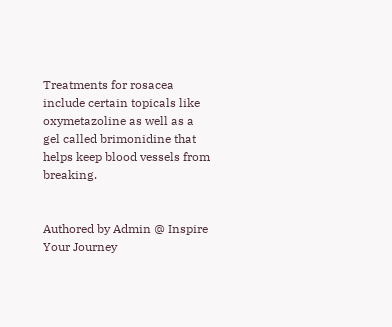Treatments for rosacea include certain topicals like oxymetazoline as well as a gel called brimonidine that helps keep blood vessels from breaking.


Authored by Admin @ Inspire Your Journey